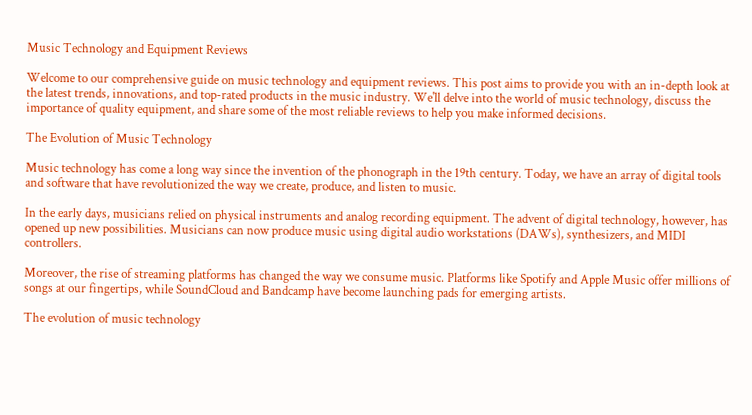Music Technology and Equipment Reviews

Welcome to our comprehensive guide on music technology and equipment reviews. This post aims to provide you with an in-depth look at the latest trends, innovations, and top-rated products in the music industry. We'll delve into the world of music technology, discuss the importance of quality equipment, and share some of the most reliable reviews to help you make informed decisions.

The Evolution of Music Technology

Music technology has come a long way since the invention of the phonograph in the 19th century. Today, we have an array of digital tools and software that have revolutionized the way we create, produce, and listen to music.

In the early days, musicians relied on physical instruments and analog recording equipment. The advent of digital technology, however, has opened up new possibilities. Musicians can now produce music using digital audio workstations (DAWs), synthesizers, and MIDI controllers.

Moreover, the rise of streaming platforms has changed the way we consume music. Platforms like Spotify and Apple Music offer millions of songs at our fingertips, while SoundCloud and Bandcamp have become launching pads for emerging artists.

The evolution of music technology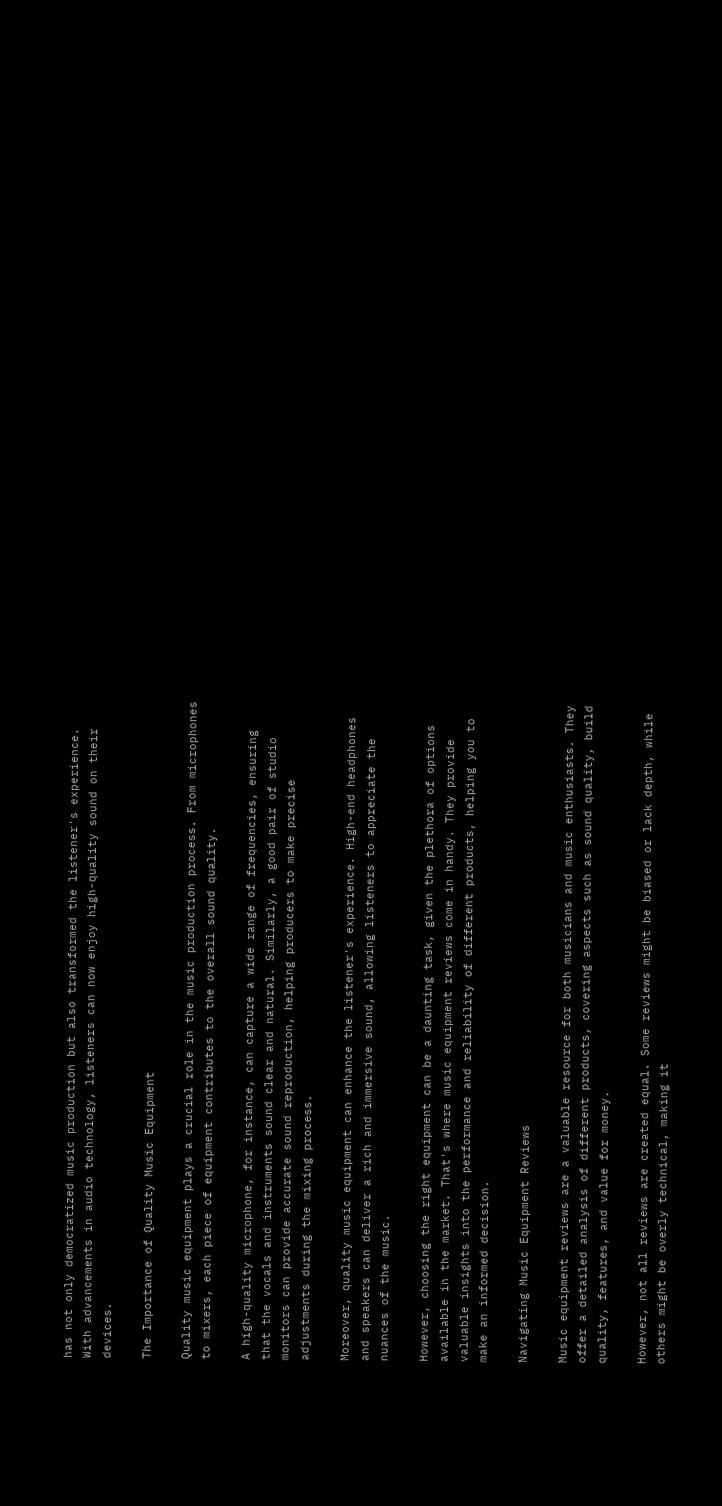has not only democratized music production but also transformed the listener's experience. With advancements in audio technology, listeners can now enjoy high-quality sound on their devices.

The Importance of Quality Music Equipment

Quality music equipment plays a crucial role in the music production process. From microphones to mixers, each piece of equipment contributes to the overall sound quality.

A high-quality microphone, for instance, can capture a wide range of frequencies, ensuring that the vocals and instruments sound clear and natural. Similarly, a good pair of studio monitors can provide accurate sound reproduction, helping producers to make precise adjustments during the mixing process.

Moreover, quality music equipment can enhance the listener's experience. High-end headphones and speakers can deliver a rich and immersive sound, allowing listeners to appreciate the nuances of the music.

However, choosing the right equipment can be a daunting task, given the plethora of options available in the market. That's where music equipment reviews come in handy. They provide valuable insights into the performance and reliability of different products, helping you to make an informed decision.

Navigating Music Equipment Reviews

Music equipment reviews are a valuable resource for both musicians and music enthusiasts. They offer a detailed analysis of different products, covering aspects such as sound quality, build quality, features, and value for money.

However, not all reviews are created equal. Some reviews might be biased or lack depth, while others might be overly technical, making it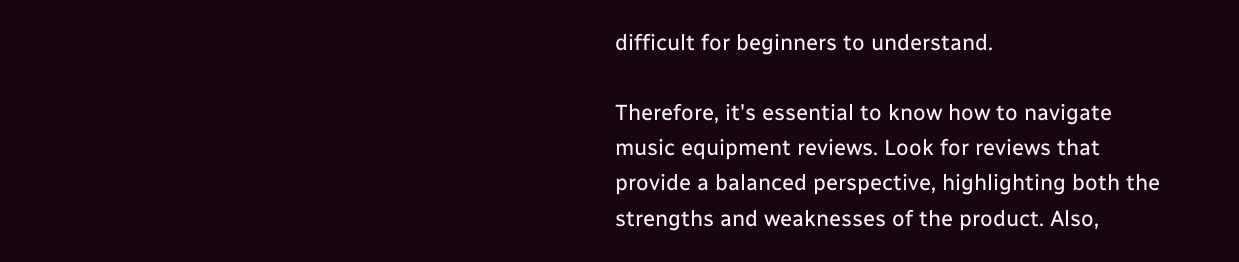difficult for beginners to understand.

Therefore, it's essential to know how to navigate music equipment reviews. Look for reviews that provide a balanced perspective, highlighting both the strengths and weaknesses of the product. Also,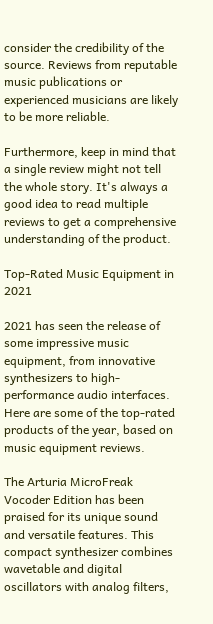consider the credibility of the source. Reviews from reputable music publications or experienced musicians are likely to be more reliable.

Furthermore, keep in mind that a single review might not tell the whole story. It's always a good idea to read multiple reviews to get a comprehensive understanding of the product.

Top-Rated Music Equipment in 2021

2021 has seen the release of some impressive music equipment, from innovative synthesizers to high-performance audio interfaces. Here are some of the top-rated products of the year, based on music equipment reviews.

The Arturia MicroFreak Vocoder Edition has been praised for its unique sound and versatile features. This compact synthesizer combines wavetable and digital oscillators with analog filters,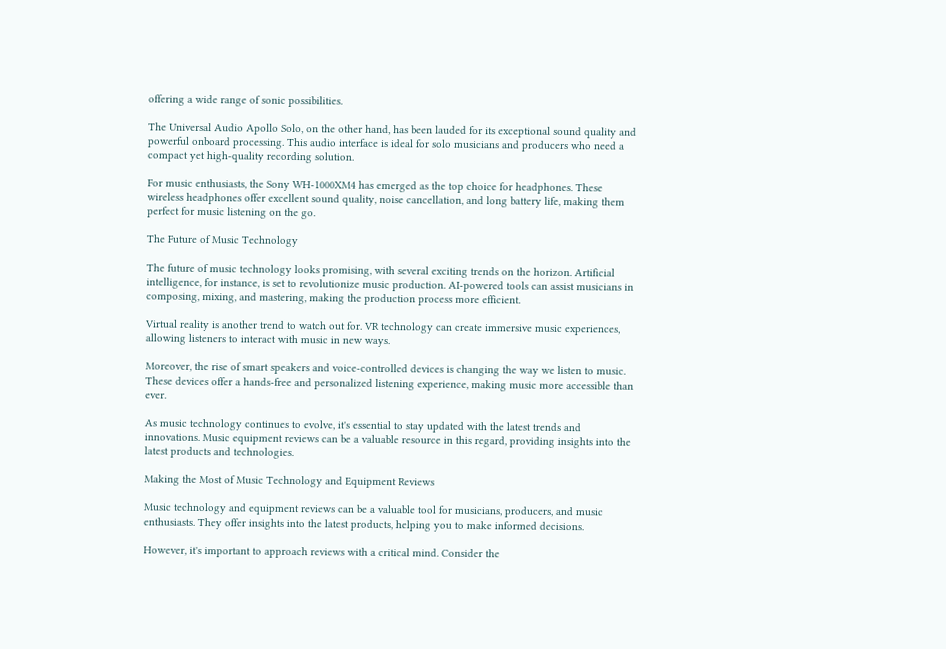offering a wide range of sonic possibilities.

The Universal Audio Apollo Solo, on the other hand, has been lauded for its exceptional sound quality and powerful onboard processing. This audio interface is ideal for solo musicians and producers who need a compact yet high-quality recording solution.

For music enthusiasts, the Sony WH-1000XM4 has emerged as the top choice for headphones. These wireless headphones offer excellent sound quality, noise cancellation, and long battery life, making them perfect for music listening on the go.

The Future of Music Technology

The future of music technology looks promising, with several exciting trends on the horizon. Artificial intelligence, for instance, is set to revolutionize music production. AI-powered tools can assist musicians in composing, mixing, and mastering, making the production process more efficient.

Virtual reality is another trend to watch out for. VR technology can create immersive music experiences, allowing listeners to interact with music in new ways.

Moreover, the rise of smart speakers and voice-controlled devices is changing the way we listen to music. These devices offer a hands-free and personalized listening experience, making music more accessible than ever.

As music technology continues to evolve, it's essential to stay updated with the latest trends and innovations. Music equipment reviews can be a valuable resource in this regard, providing insights into the latest products and technologies.

Making the Most of Music Technology and Equipment Reviews

Music technology and equipment reviews can be a valuable tool for musicians, producers, and music enthusiasts. They offer insights into the latest products, helping you to make informed decisions.

However, it's important to approach reviews with a critical mind. Consider the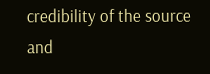credibility of the source and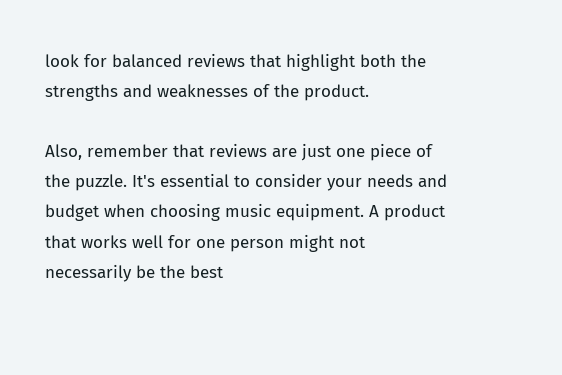look for balanced reviews that highlight both the strengths and weaknesses of the product.

Also, remember that reviews are just one piece of the puzzle. It's essential to consider your needs and budget when choosing music equipment. A product that works well for one person might not necessarily be the best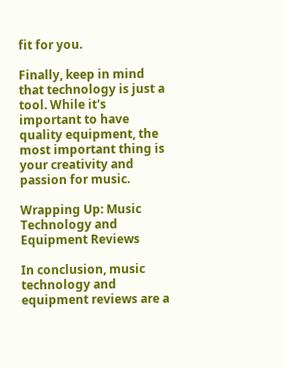fit for you.

Finally, keep in mind that technology is just a tool. While it's important to have quality equipment, the most important thing is your creativity and passion for music.

Wrapping Up: Music Technology and Equipment Reviews

In conclusion, music technology and equipment reviews are a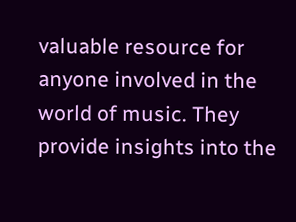valuable resource for anyone involved in the world of music. They provide insights into the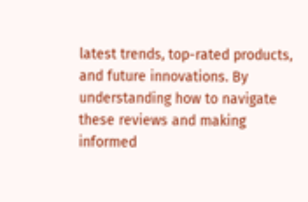latest trends, top-rated products, and future innovations. By understanding how to navigate these reviews and making informed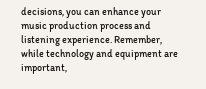decisions, you can enhance your music production process and listening experience. Remember, while technology and equipment are important,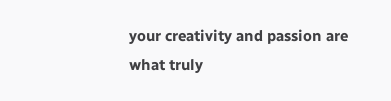your creativity and passion are what truly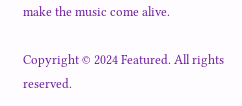make the music come alive.

Copyright © 2024 Featured. All rights reserved.